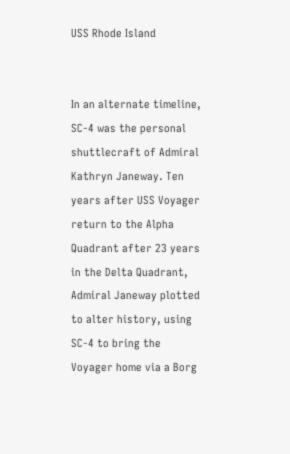USS Rhode Island


In an alternate timeline, SC-4 was the personal shuttlecraft of Admiral Kathryn Janeway. Ten years after USS Voyager return to the Alpha Quadrant after 23 years in the Delta Quadrant, Admiral Janeway plotted to alter history, using SC-4 to bring the Voyager home via a Borg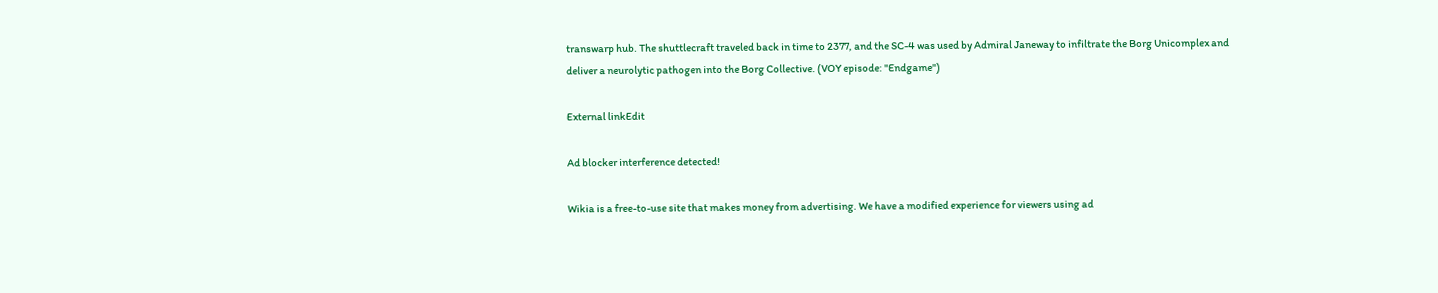transwarp hub. The shuttlecraft traveled back in time to 2377, and the SC-4 was used by Admiral Janeway to infiltrate the Borg Unicomplex and deliver a neurolytic pathogen into the Borg Collective. (VOY episode: "Endgame")

External linkEdit

Ad blocker interference detected!

Wikia is a free-to-use site that makes money from advertising. We have a modified experience for viewers using ad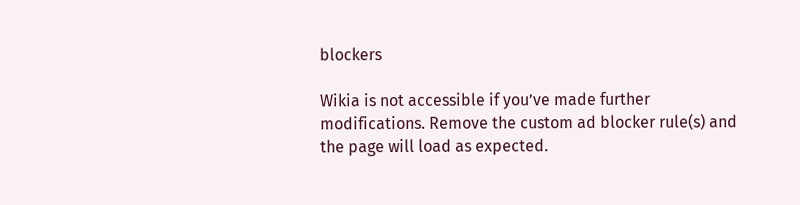blockers

Wikia is not accessible if you’ve made further modifications. Remove the custom ad blocker rule(s) and the page will load as expected.